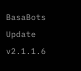BasaBots Update v2.1.1.6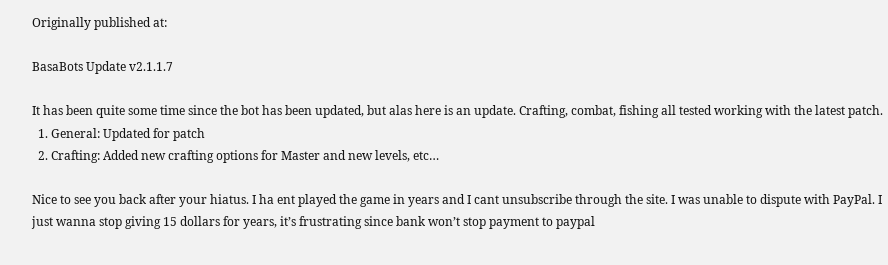Originally published at:

BasaBots Update v2.1.1.7

It has been quite some time since the bot has been updated, but alas here is an update. Crafting, combat, fishing all tested working with the latest patch.
  1. General: Updated for patch
  2. Crafting: Added new crafting options for Master and new levels, etc…

Nice to see you back after your hiatus. I ha ent played the game in years and I cant unsubscribe through the site. I was unable to dispute with PayPal. I just wanna stop giving 15 dollars for years, it’s frustrating since bank won’t stop payment to paypal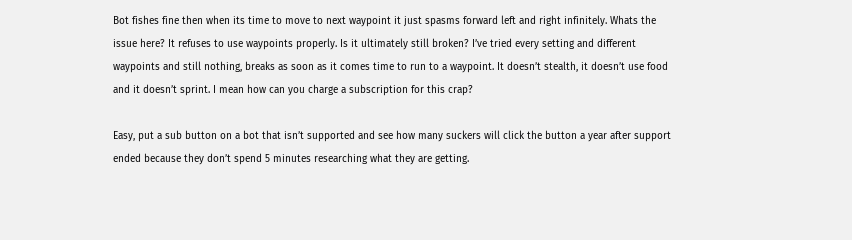Bot fishes fine then when its time to move to next waypoint it just spasms forward left and right infinitely. Whats the issue here? It refuses to use waypoints properly. Is it ultimately still broken? I’ve tried every setting and different waypoints and still nothing, breaks as soon as it comes time to run to a waypoint. It doesn’t stealth, it doesn’t use food and it doesn’t sprint. I mean how can you charge a subscription for this crap?

Easy, put a sub button on a bot that isn’t supported and see how many suckers will click the button a year after support ended because they don’t spend 5 minutes researching what they are getting.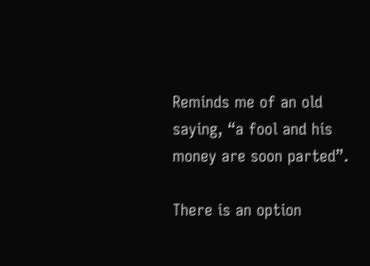Reminds me of an old saying, “a fool and his money are soon parted”.

There is an option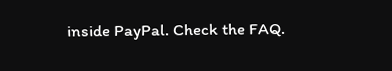inside PayPal. Check the FAQ.